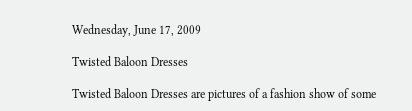Wednesday, June 17, 2009

Twisted Baloon Dresses

Twisted Baloon Dresses are pictures of a fashion show of some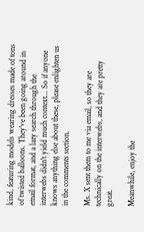kind, featuring models wearing dresses made of tons of twisted balloons. They've been going around in email format, and a lazy search through the interwebs didn't yield much context... So if anyone knows anything else about these, please enlighten us in the comments section.

Ms. X sent them to me via email, so they are technically on the interwebs, and they are pretty great.

Meanwhile, enjoy the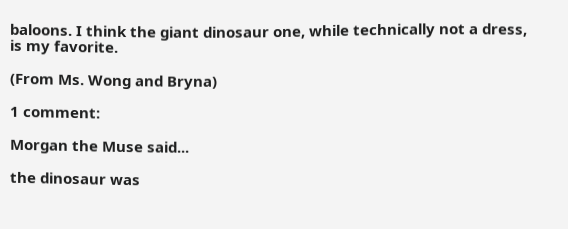baloons. I think the giant dinosaur one, while technically not a dress, is my favorite.

(From Ms. Wong and Bryna)

1 comment:

Morgan the Muse said...

the dinosaur was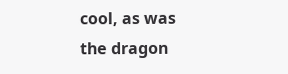cool, as was the dragon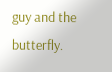guy and the butterfly.